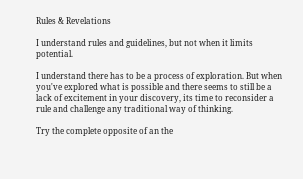Rules & Revelations

I understand rules and guidelines, but not when it limits potential.

I understand there has to be a process of exploration. But when you've explored what is possible and there seems to still be a lack of excitement in your discovery, its time to reconsider a rule and challenge any traditional way of thinking.

Try the complete opposite of an the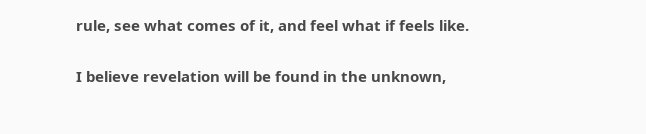rule, see what comes of it, and feel what if feels like.

I believe revelation will be found in the unknown,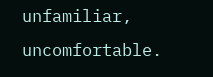unfamiliar, uncomfortable.